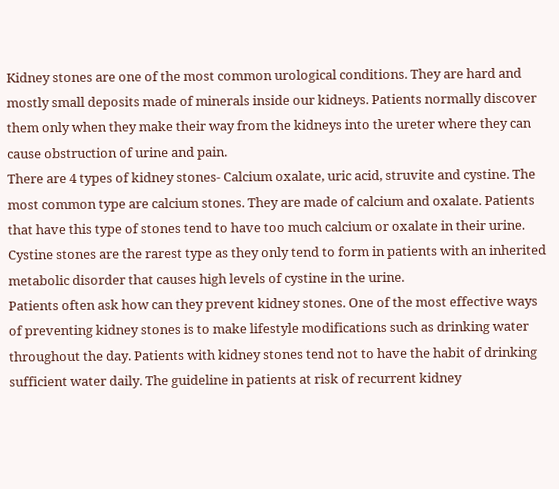Kidney stones are one of the most common urological conditions. They are hard and mostly small deposits made of minerals inside our kidneys. Patients normally discover them only when they make their way from the kidneys into the ureter where they can cause obstruction of urine and pain.
There are 4 types of kidney stones- Calcium oxalate, uric acid, struvite and cystine. The most common type are calcium stones. They are made of calcium and oxalate. Patients that have this type of stones tend to have too much calcium or oxalate in their urine. Cystine stones are the rarest type as they only tend to form in patients with an inherited metabolic disorder that causes high levels of cystine in the urine.
Patients often ask how can they prevent kidney stones. One of the most effective ways of preventing kidney stones is to make lifestyle modifications such as drinking water throughout the day. Patients with kidney stones tend not to have the habit of drinking sufficient water daily. The guideline in patients at risk of recurrent kidney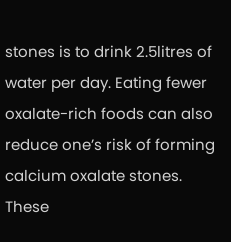stones is to drink 2.5litres of water per day. Eating fewer oxalate-rich foods can also reduce one’s risk of forming calcium oxalate stones. These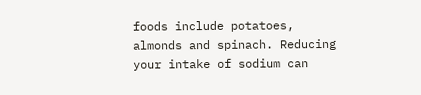foods include potatoes, almonds and spinach. Reducing your intake of sodium can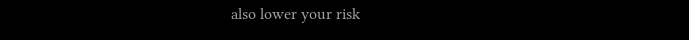also lower your risk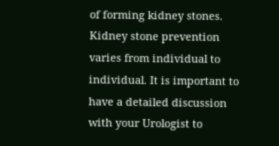of forming kidney stones.
Kidney stone prevention varies from individual to individual. It is important to have a detailed discussion with your Urologist to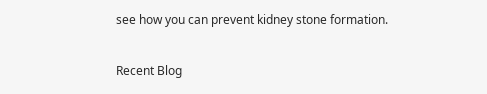see how you can prevent kidney stone formation.

Recent Blog